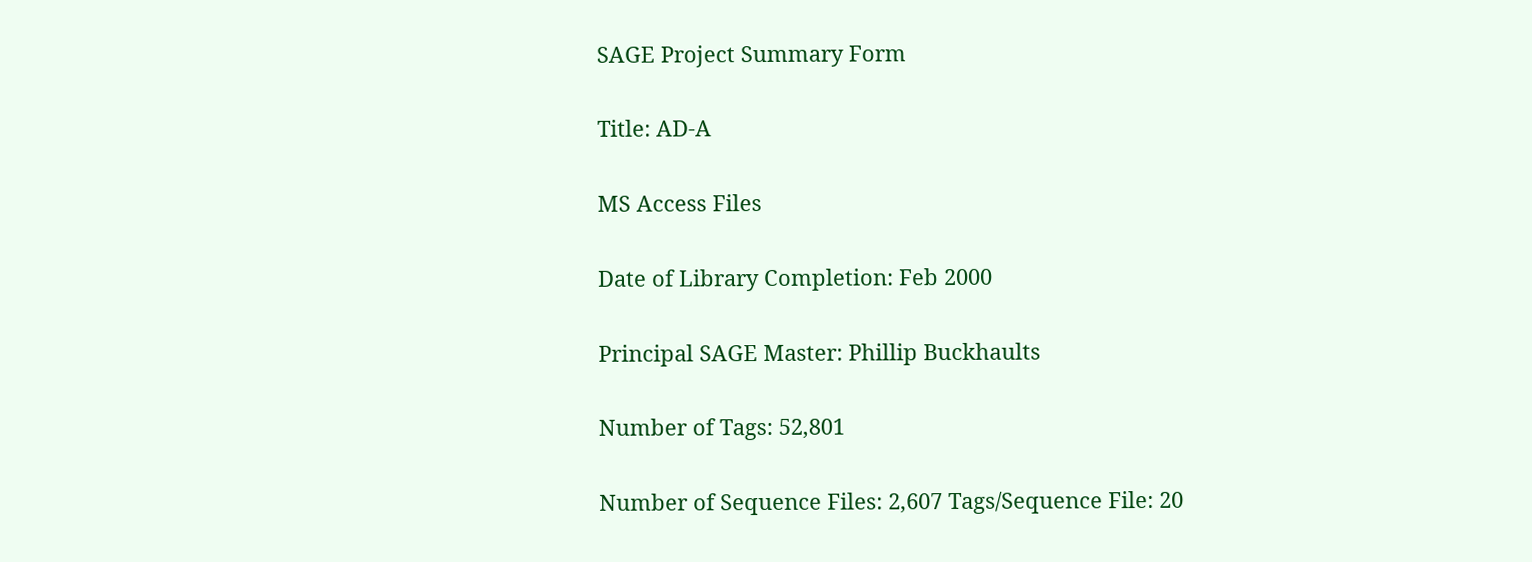SAGE Project Summary Form

Title: AD-A

MS Access Files

Date of Library Completion: Feb 2000

Principal SAGE Master: Phillip Buckhaults

Number of Tags: 52,801

Number of Sequence Files: 2,607 Tags/Sequence File: 20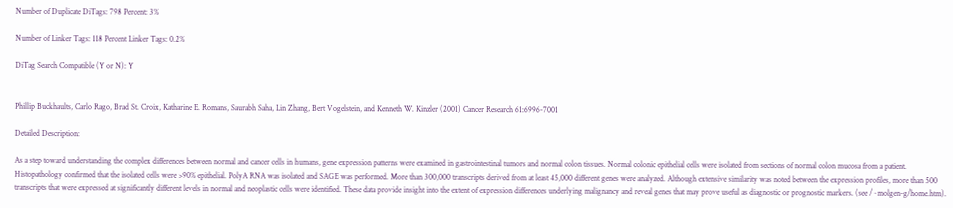Number of Duplicate DiTags: 798 Percent: 3%

Number of Linker Tags: 118 Percent Linker Tags: 0.2%

DiTag Search Compatible (Y or N): Y


Phillip Buckhaults, Carlo Rago, Brad St. Croix, Katharine E. Romans, Saurabh Saha, Lin Zhang, Bert Vogelstein, and Kenneth W. Kinzler (2001) Cancer Research 61:6996-7001

Detailed Description:

As a step toward understanding the complex differences between normal and cancer cells in humans, gene expression patterns were examined in gastrointestinal tumors and normal colon tissues. Normal colonic epithelial cells were isolated from sections of normal colon mucosa from a patient. Histopathology confirmed that the isolated cells were >90% epithelial. PolyA RNA was isolated and SAGE was performed. More than 300,000 transcripts derived from at least 45,000 different genes were analyzed. Although extensive similarity was noted between the expression profiles, more than 500 transcripts that were expressed at significantly different levels in normal and neoplastic cells were identified. These data provide insight into the extent of expression differences underlying malignancy and reveal genes that may prove useful as diagnostic or prognostic markers. (see /~molgen-g/home.htm).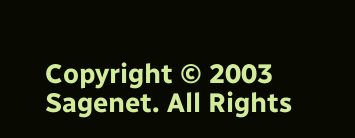Copyright © 2003 Sagenet. All Rights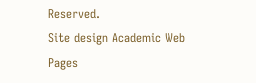Reserved.
Site design Academic Web Pages